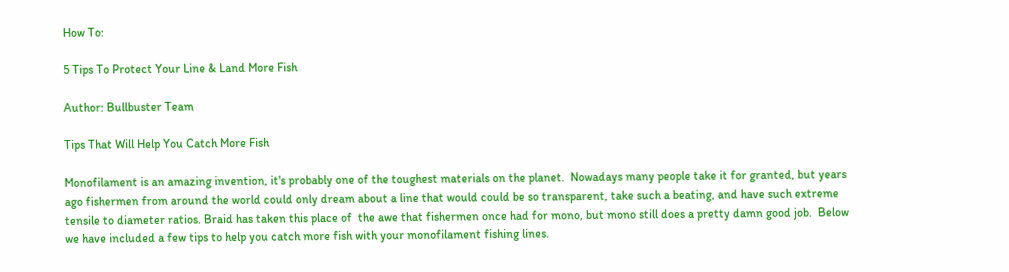How To:

5 Tips To Protect Your Line & Land More Fish

Author: Bullbuster Team

Tips That Will Help You Catch More Fish

Monofilament is an amazing invention, it's probably one of the toughest materials on the planet.  Nowadays many people take it for granted, but years ago fishermen from around the world could only dream about a line that would could be so transparent, take such a beating, and have such extreme tensile to diameter ratios. Braid has taken this place of  the awe that fishermen once had for mono, but mono still does a pretty damn good job.  Below we have included a few tips to help you catch more fish with your monofilament fishing lines.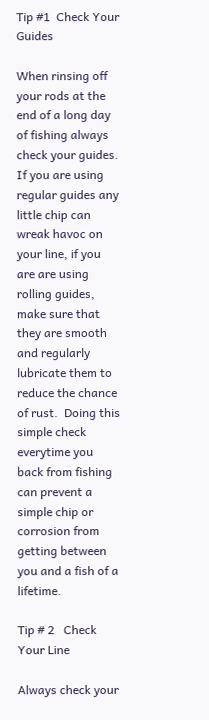Tip #1  Check Your Guides

When rinsing off your rods at the end of a long day of fishing always check your guides.  If you are using regular guides any little chip can wreak havoc on your line, if you are are using rolling guides, make sure that they are smooth and regularly lubricate them to reduce the chance of rust.  Doing this simple check everytime you back from fishing can prevent a simple chip or corrosion from getting between you and a fish of a lifetime.

Tip # 2   Check Your Line

Always check your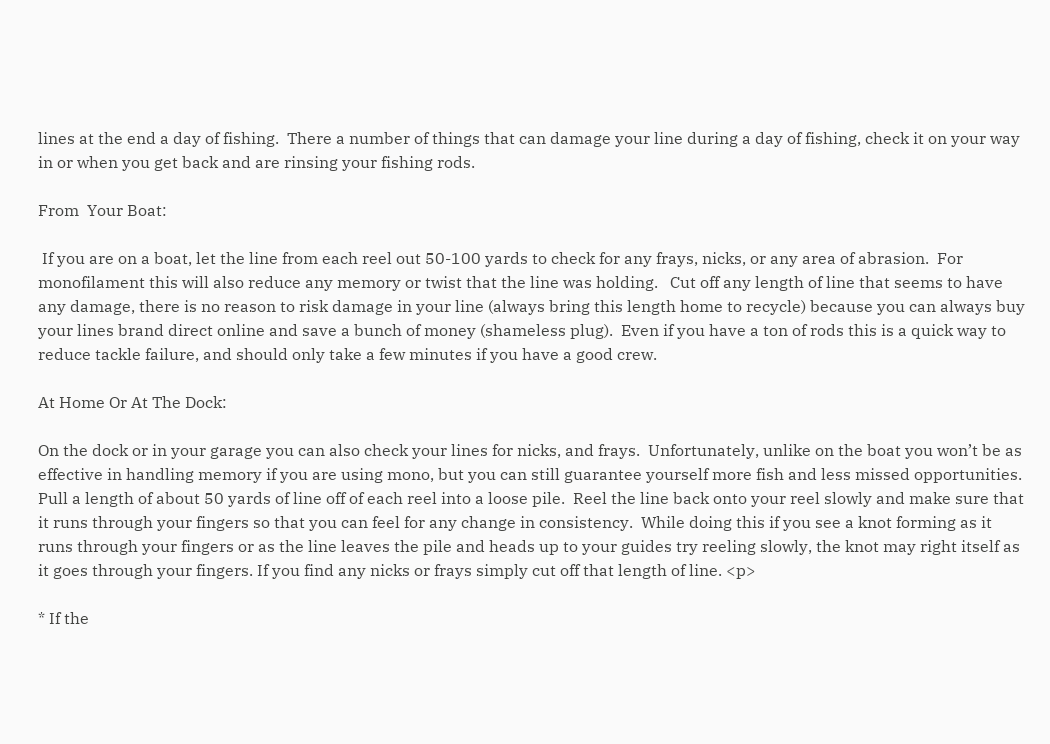lines at the end a day of fishing.  There a number of things that can damage your line during a day of fishing, check it on your way in or when you get back and are rinsing your fishing rods.

From  Your Boat:

 If you are on a boat, let the line from each reel out 50-100 yards to check for any frays, nicks, or any area of abrasion.  For monofilament this will also reduce any memory or twist that the line was holding.   Cut off any length of line that seems to have any damage, there is no reason to risk damage in your line (always bring this length home to recycle) because you can always buy your lines brand direct online and save a bunch of money (shameless plug).  Even if you have a ton of rods this is a quick way to reduce tackle failure, and should only take a few minutes if you have a good crew.

At Home Or At The Dock:

On the dock or in your garage you can also check your lines for nicks, and frays.  Unfortunately, unlike on the boat you won’t be as effective in handling memory if you are using mono, but you can still guarantee yourself more fish and less missed opportunities.  Pull a length of about 50 yards of line off of each reel into a loose pile.  Reel the line back onto your reel slowly and make sure that it runs through your fingers so that you can feel for any change in consistency.  While doing this if you see a knot forming as it runs through your fingers or as the line leaves the pile and heads up to your guides try reeling slowly, the knot may right itself as it goes through your fingers. If you find any nicks or frays simply cut off that length of line. <p>

* If the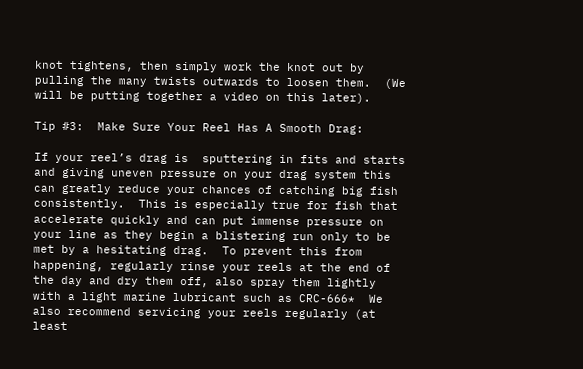knot tightens, then simply work the knot out by pulling the many twists outwards to loosen them.  (We will be putting together a video on this later).

Tip #3:  Make Sure Your Reel Has A Smooth Drag:

If your reel’s drag is  sputtering in fits and starts and giving uneven pressure on your drag system this can greatly reduce your chances of catching big fish consistently.  This is especially true for fish that accelerate quickly and can put immense pressure on your line as they begin a blistering run only to be met by a hesitating drag.  To prevent this from happening, regularly rinse your reels at the end of the day and dry them off, also spray them lightly with a light marine lubricant such as CRC-666*  We also recommend servicing your reels regularly (at least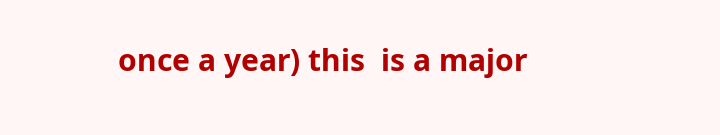once a year) this  is a major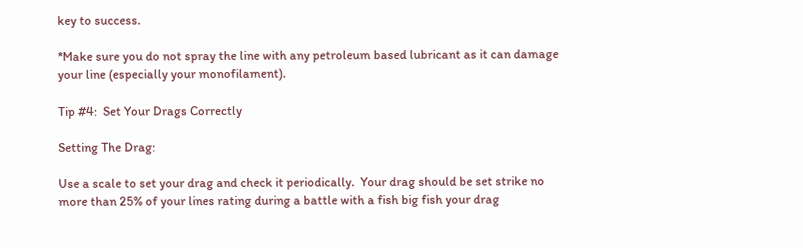key to success.

*Make sure you do not spray the line with any petroleum based lubricant as it can damage your line (especially your monofilament).

Tip #4:  Set Your Drags Correctly

Setting The Drag:

Use a scale to set your drag and check it periodically.  Your drag should be set strike no more than 25% of your lines rating during a battle with a fish big fish your drag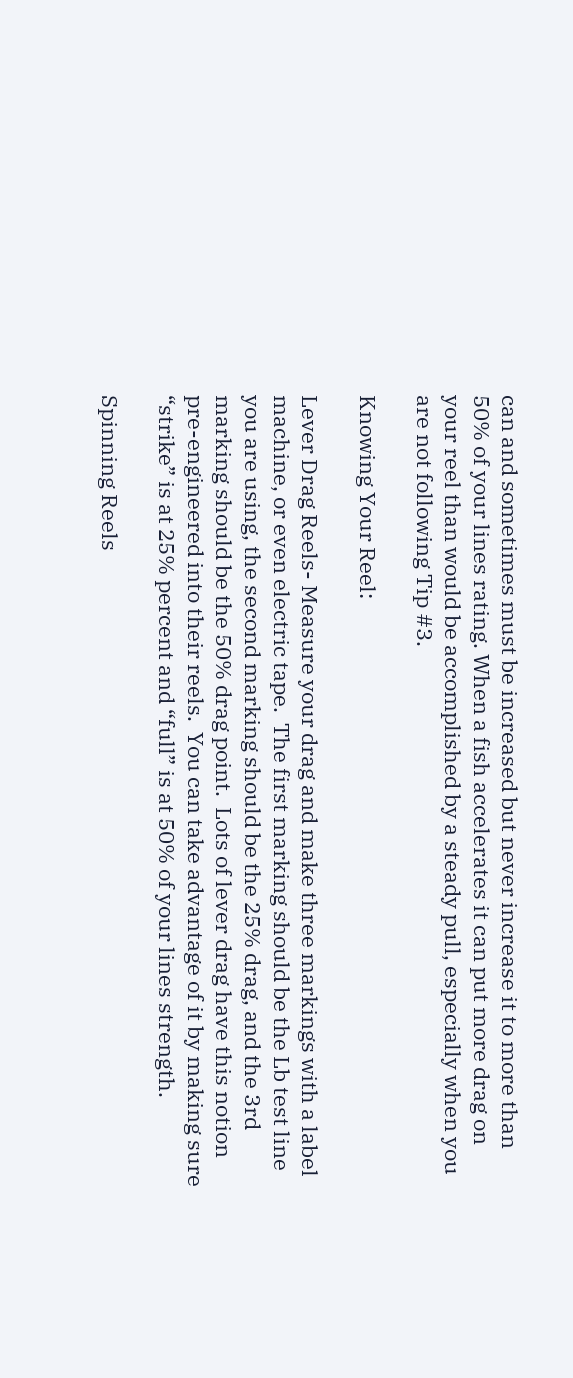can and sometimes must be increased but never increase it to more than 50% of your lines rating. When a fish accelerates it can put more drag on your reel than would be accomplished by a steady pull, especially when you are not following Tip #3.

Knowing Your Reel:

Lever Drag Reels- Measure your drag and make three markings with a label machine, or even electric tape.  The first marking should be the Lb test line you are using, the second marking should be the 25% drag, and the 3rd marking should be the 50% drag point.  Lots of lever drag have this notion pre-engineered into their reels.  You can take advantage of it by making sure “strike” is at 25% percent and “full” is at 50% of your lines strength.

Spinning Reels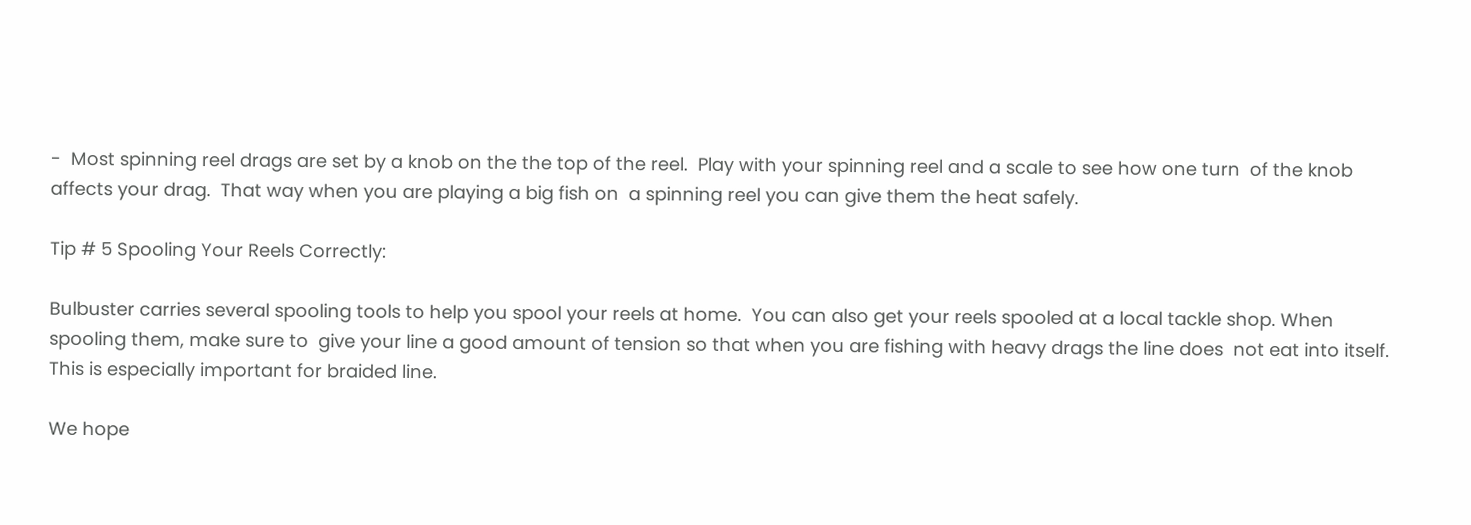-  Most spinning reel drags are set by a knob on the the top of the reel.  Play with your spinning reel and a scale to see how one turn  of the knob affects your drag.  That way when you are playing a big fish on  a spinning reel you can give them the heat safely.

Tip # 5 Spooling Your Reels Correctly:

Bulbuster carries several spooling tools to help you spool your reels at home.  You can also get your reels spooled at a local tackle shop. When spooling them, make sure to  give your line a good amount of tension so that when you are fishing with heavy drags the line does  not eat into itself. This is especially important for braided line.

We hope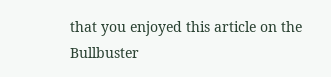that you enjoyed this article on the Bullbuster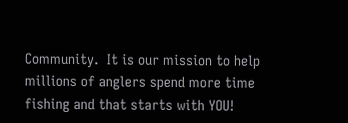Community.  It is our mission to help millions of anglers spend more time fishing and that starts with YOU!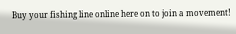Buy your fishing line online here on to join a movement!